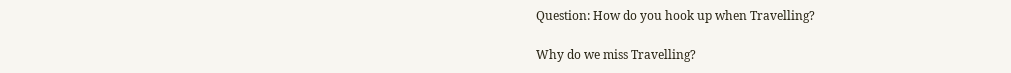Question: How do you hook up when Travelling?

Why do we miss Travelling?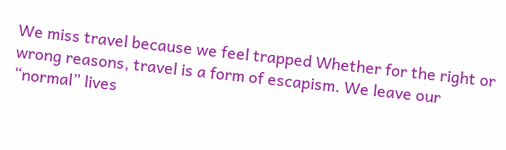We miss travel because we feel trapped Whether for the right or wrong reasons, travel is a form of escapism. We leave our “normal” lives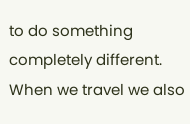to do something completely different. When we travel we also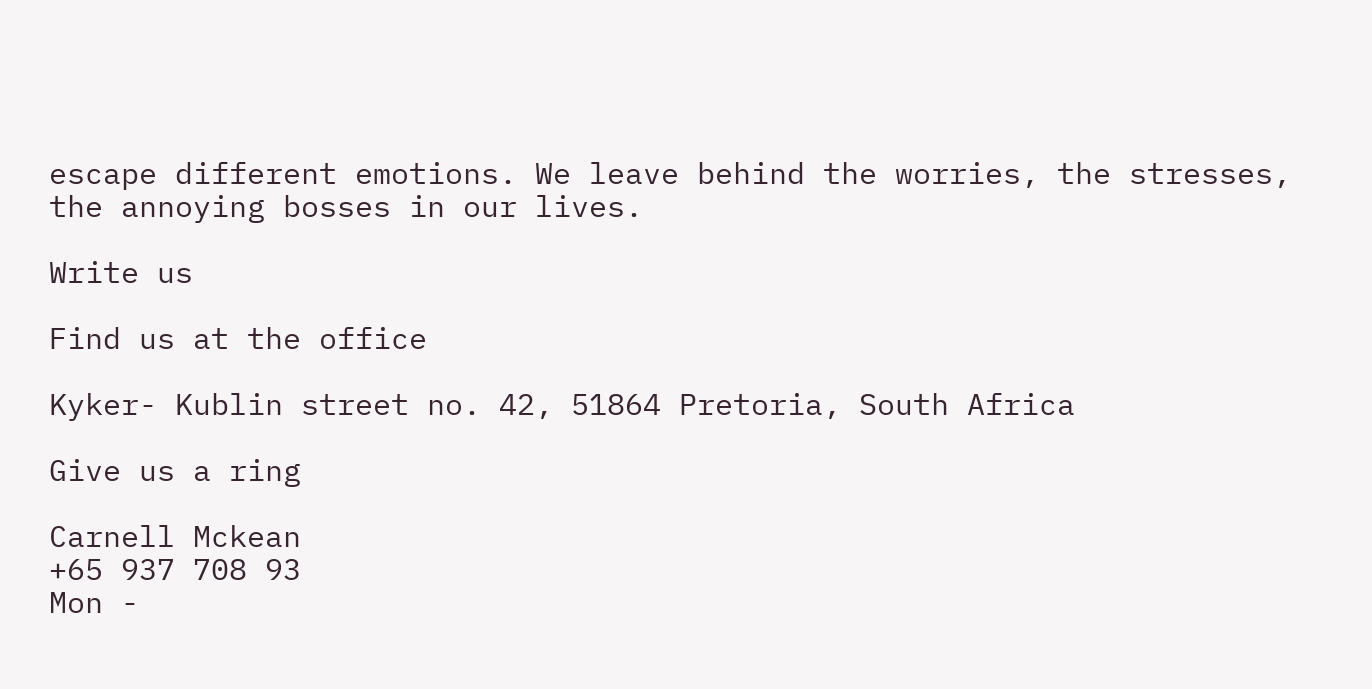escape different emotions. We leave behind the worries, the stresses, the annoying bosses in our lives.

Write us

Find us at the office

Kyker- Kublin street no. 42, 51864 Pretoria, South Africa

Give us a ring

Carnell Mckean
+65 937 708 93
Mon -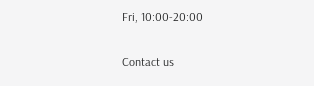Fri, 10:00-20:00

Contact us